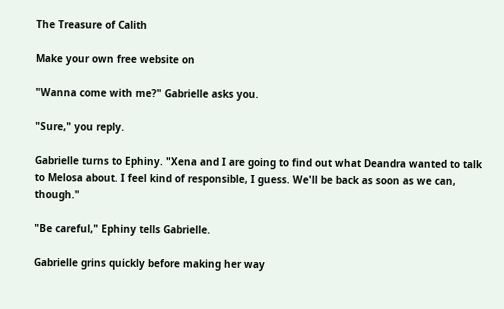The Treasure of Calith

Make your own free website on

"Wanna come with me?" Gabrielle asks you.

"Sure," you reply.

Gabrielle turns to Ephiny. "Xena and I are going to find out what Deandra wanted to talk to Melosa about. I feel kind of responsible, I guess. We'll be back as soon as we can, though."

"Be careful," Ephiny tells Gabrielle.

Gabrielle grins quickly before making her way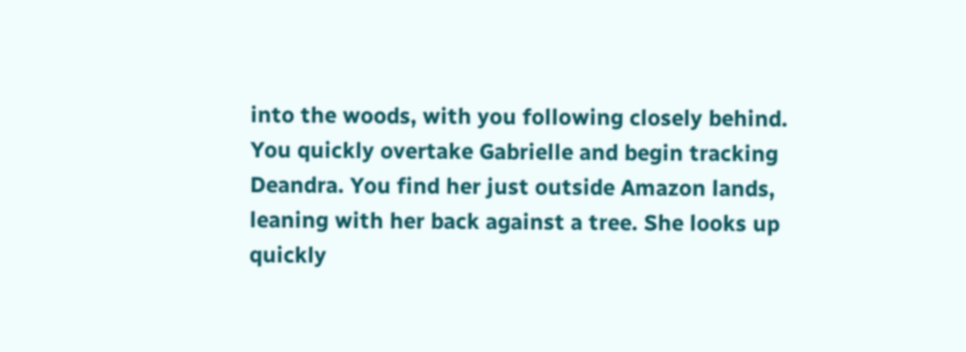into the woods, with you following closely behind. You quickly overtake Gabrielle and begin tracking Deandra. You find her just outside Amazon lands, leaning with her back against a tree. She looks up quickly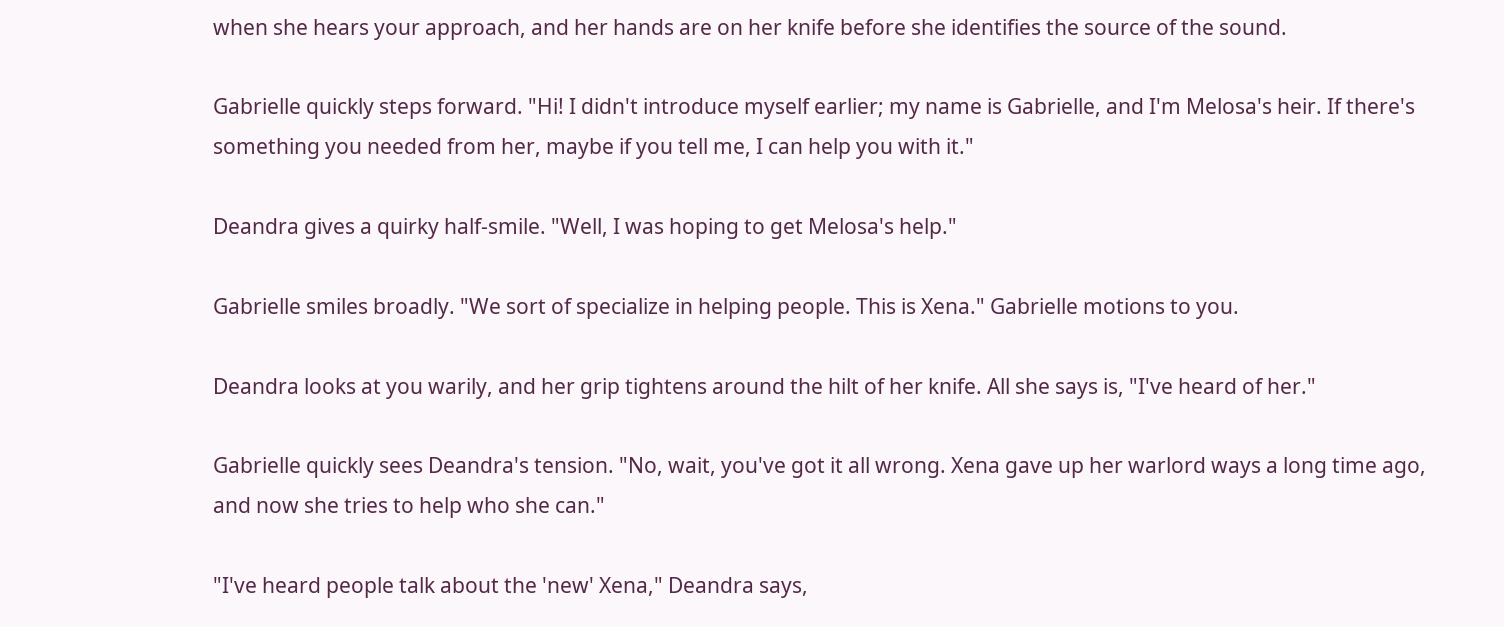when she hears your approach, and her hands are on her knife before she identifies the source of the sound.

Gabrielle quickly steps forward. "Hi! I didn't introduce myself earlier; my name is Gabrielle, and I'm Melosa's heir. If there's something you needed from her, maybe if you tell me, I can help you with it."

Deandra gives a quirky half-smile. "Well, I was hoping to get Melosa's help."

Gabrielle smiles broadly. "We sort of specialize in helping people. This is Xena." Gabrielle motions to you.

Deandra looks at you warily, and her grip tightens around the hilt of her knife. All she says is, "I've heard of her."

Gabrielle quickly sees Deandra's tension. "No, wait, you've got it all wrong. Xena gave up her warlord ways a long time ago, and now she tries to help who she can."

"I've heard people talk about the 'new' Xena," Deandra says,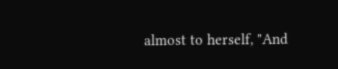almost to herself, "And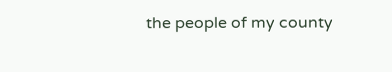the people of my county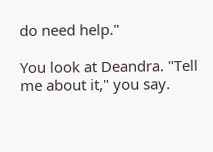do need help."

You look at Deandra. "Tell me about it," you say.